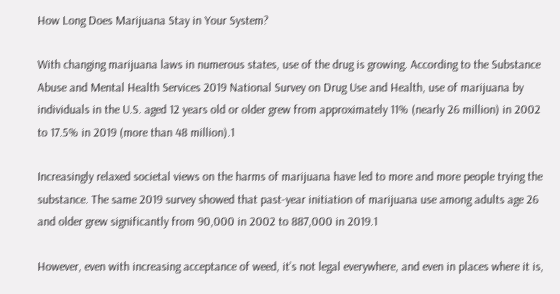How Long Does Marijuana Stay in Your System?

With changing marijuana laws in numerous states, use of the drug is growing. According to the Substance Abuse and Mental Health Services 2019 National Survey on Drug Use and Health, use of marijuana by individuals in the U.S. aged 12 years old or older grew from approximately 11% (nearly 26 million) in 2002 to 17.5% in 2019 (more than 48 million).1

Increasingly relaxed societal views on the harms of marijuana have led to more and more people trying the substance. The same 2019 survey showed that past-year initiation of marijuana use among adults age 26 and older grew significantly from 90,000 in 2002 to 887,000 in 2019.1

However, even with increasing acceptance of weed, it’s not legal everywhere, and even in places where it is,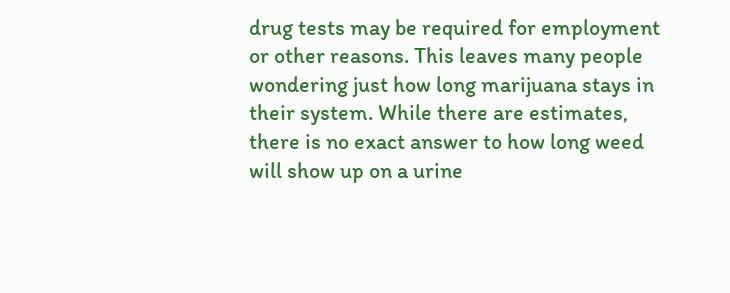drug tests may be required for employment or other reasons. This leaves many people wondering just how long marijuana stays in their system. While there are estimates, there is no exact answer to how long weed will show up on a urine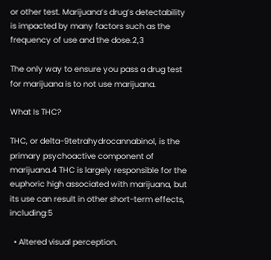or other test. Marijuana’s drug’s detectability is impacted by many factors such as the frequency of use and the dose.2,3

The only way to ensure you pass a drug test for marijuana is to not use marijuana.

What Is THC?

THC, or delta-9tetrahydrocannabinol, is the primary psychoactive component of marijuana.4 THC is largely responsible for the euphoric high associated with marijuana, but its use can result in other short-term effects, including:5

  • Altered visual perception.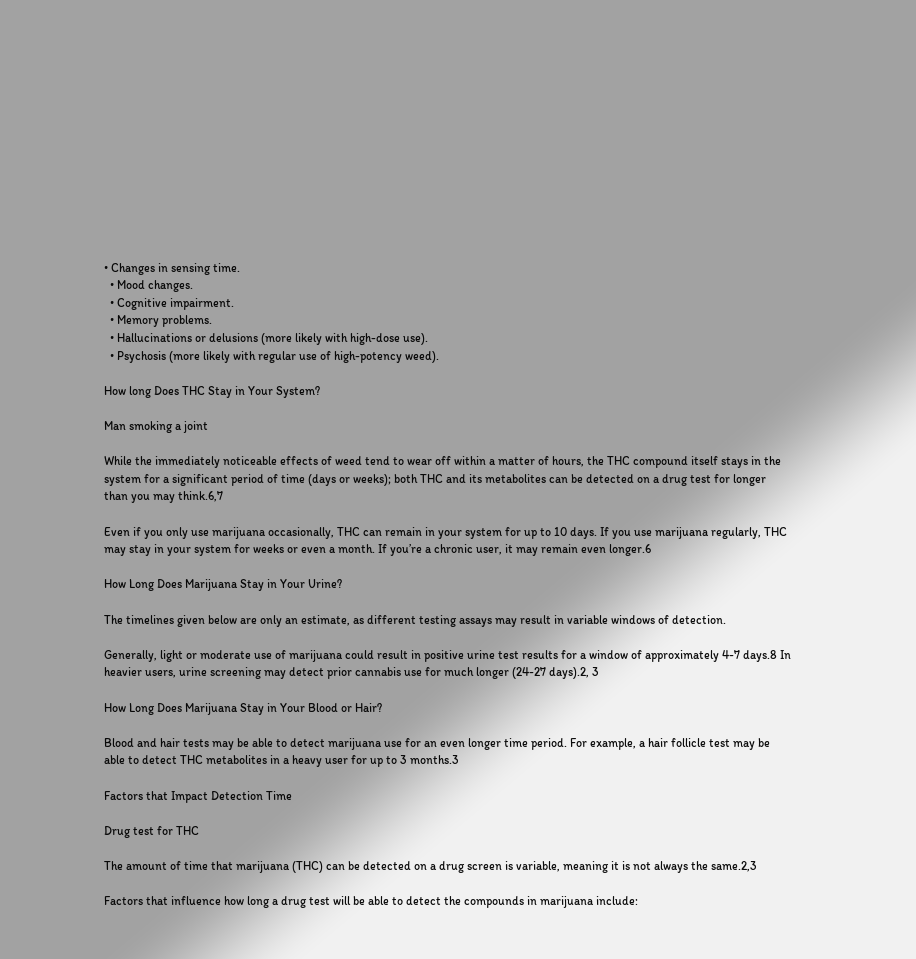• Changes in sensing time.
  • Mood changes.
  • Cognitive impairment.
  • Memory problems.
  • Hallucinations or delusions (more likely with high-dose use).
  • Psychosis (more likely with regular use of high-potency weed).

How long Does THC Stay in Your System?

Man smoking a joint

While the immediately noticeable effects of weed tend to wear off within a matter of hours, the THC compound itself stays in the system for a significant period of time (days or weeks); both THC and its metabolites can be detected on a drug test for longer than you may think.6,7

Even if you only use marijuana occasionally, THC can remain in your system for up to 10 days. If you use marijuana regularly, THC may stay in your system for weeks or even a month. If you’re a chronic user, it may remain even longer.6

How Long Does Marijuana Stay in Your Urine?

The timelines given below are only an estimate, as different testing assays may result in variable windows of detection.

Generally, light or moderate use of marijuana could result in positive urine test results for a window of approximately 4-7 days.8 In heavier users, urine screening may detect prior cannabis use for much longer (24-27 days).2, 3

How Long Does Marijuana Stay in Your Blood or Hair?

Blood and hair tests may be able to detect marijuana use for an even longer time period. For example, a hair follicle test may be able to detect THC metabolites in a heavy user for up to 3 months.3

Factors that Impact Detection Time

Drug test for THC

The amount of time that marijuana (THC) can be detected on a drug screen is variable, meaning it is not always the same.2,3

Factors that influence how long a drug test will be able to detect the compounds in marijuana include: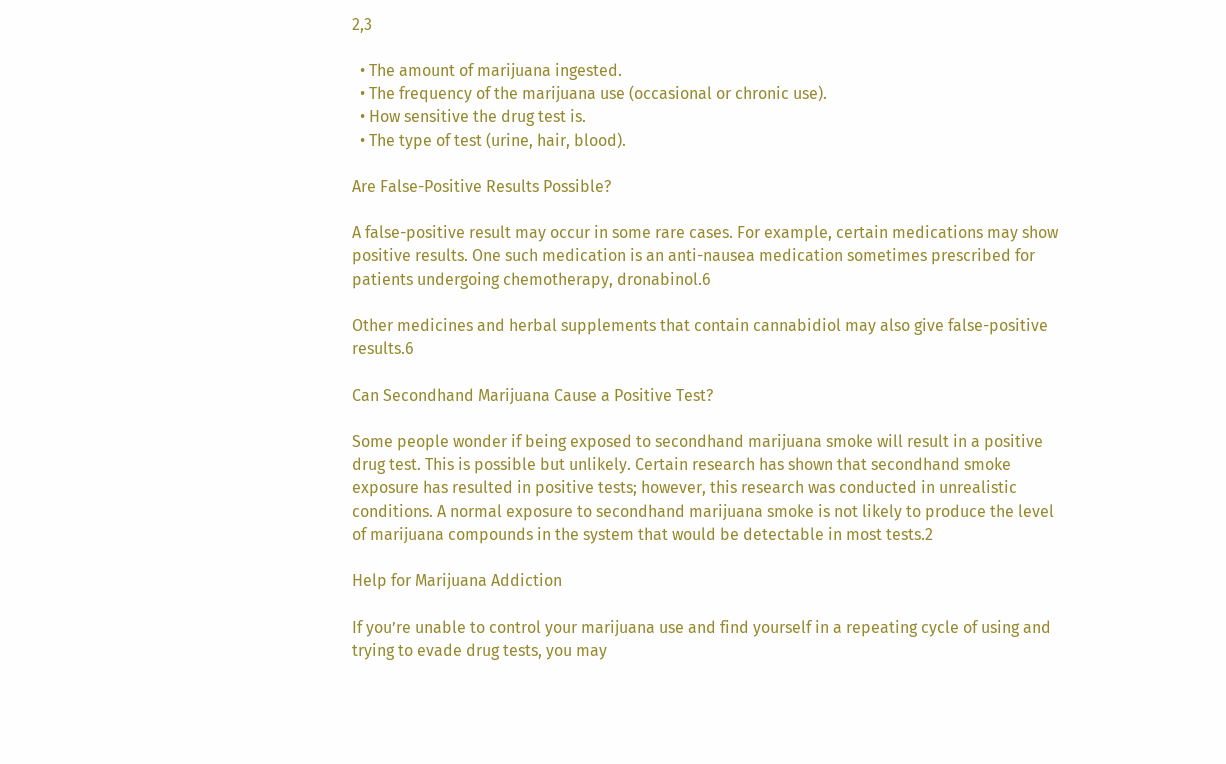2,3

  • The amount of marijuana ingested.
  • The frequency of the marijuana use (occasional or chronic use).
  • How sensitive the drug test is.
  • The type of test (urine, hair, blood).

Are False-Positive Results Possible?

A false-positive result may occur in some rare cases. For example, certain medications may show positive results. One such medication is an anti-nausea medication sometimes prescribed for patients undergoing chemotherapy, dronabinol.6

Other medicines and herbal supplements that contain cannabidiol may also give false-positive results.6

Can Secondhand Marijuana Cause a Positive Test?

Some people wonder if being exposed to secondhand marijuana smoke will result in a positive drug test. This is possible but unlikely. Certain research has shown that secondhand smoke exposure has resulted in positive tests; however, this research was conducted in unrealistic conditions. A normal exposure to secondhand marijuana smoke is not likely to produce the level of marijuana compounds in the system that would be detectable in most tests.2

Help for Marijuana Addiction

If you’re unable to control your marijuana use and find yourself in a repeating cycle of using and trying to evade drug tests, you may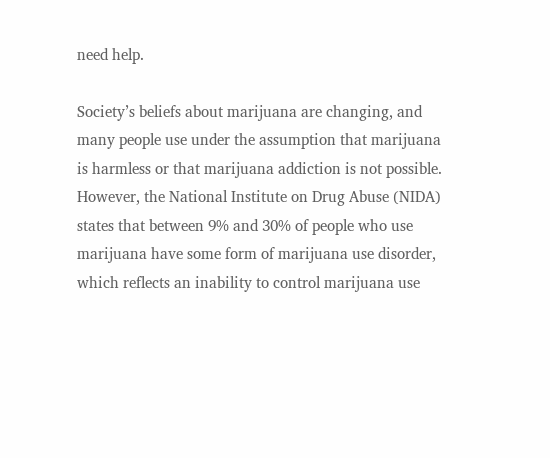need help.

Society’s beliefs about marijuana are changing, and many people use under the assumption that marijuana is harmless or that marijuana addiction is not possible. However, the National Institute on Drug Abuse (NIDA) states that between 9% and 30% of people who use marijuana have some form of marijuana use disorder, which reflects an inability to control marijuana use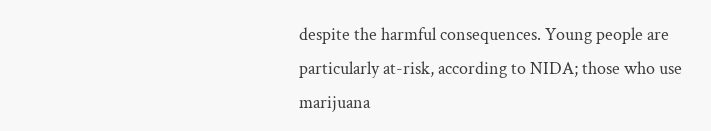despite the harmful consequences. Young people are particularly at-risk, according to NIDA; those who use marijuana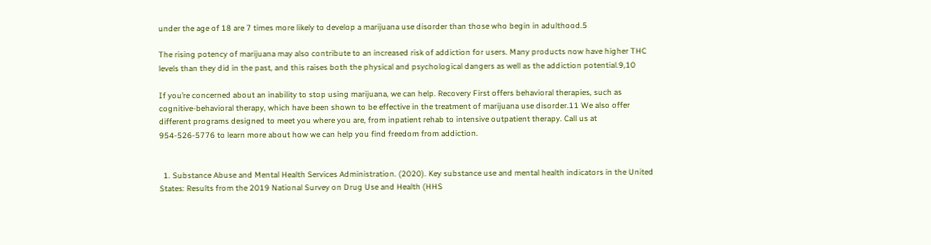under the age of 18 are 7 times more likely to develop a marijuana use disorder than those who begin in adulthood.5

The rising potency of marijuana may also contribute to an increased risk of addiction for users. Many products now have higher THC levels than they did in the past, and this raises both the physical and psychological dangers as well as the addiction potential.9,10

If you’re concerned about an inability to stop using marijuana, we can help. Recovery First offers behavioral therapies, such as cognitive-behavioral therapy, which have been shown to be effective in the treatment of marijuana use disorder.11 We also offer different programs designed to meet you where you are, from inpatient rehab to intensive outpatient therapy. Call us at 954-526-5776 to learn more about how we can help you find freedom from addiction.


  1. Substance Abuse and Mental Health Services Administration. (2020). Key substance use and mental health indicators in the United States: Results from the 2019 National Survey on Drug Use and Health (HHS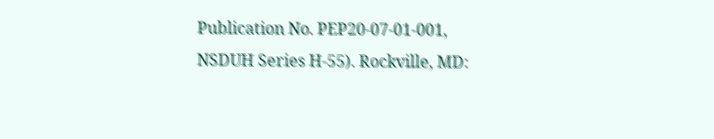Publication No. PEP20-07-01-001, NSDUH Series H-55). Rockville, MD: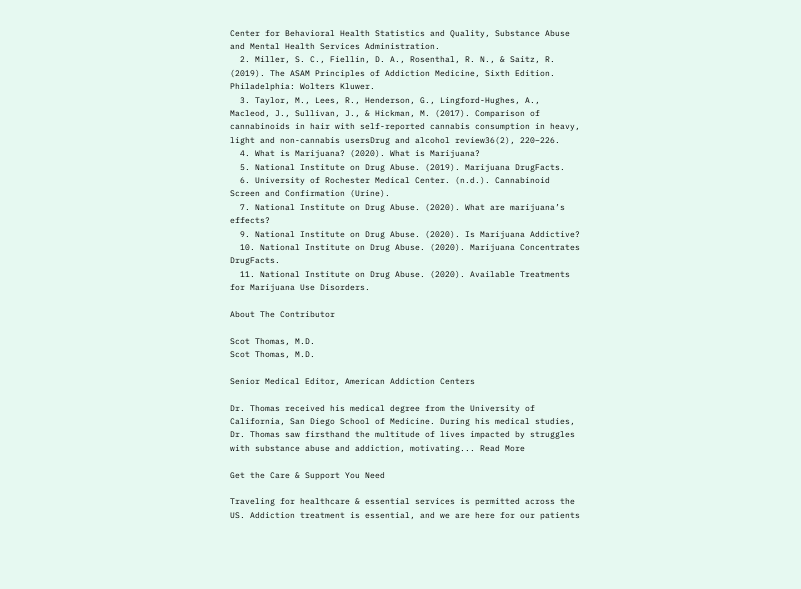Center for Behavioral Health Statistics and Quality, Substance Abuse and Mental Health Services Administration.
  2. Miller, S. C., Fiellin, D. A., Rosenthal, R. N., & Saitz, R. (2019). The ASAM Principles of Addiction Medicine, Sixth Edition. Philadelphia: Wolters Kluwer.
  3. Taylor, M., Lees, R., Henderson, G., Lingford-Hughes, A., Macleod, J., Sullivan, J., & Hickman, M. (2017). Comparison of cannabinoids in hair with self-reported cannabis consumption in heavy, light and non-cannabis usersDrug and alcohol review36(2), 220–226.
  4. What is Marijuana? (2020). What is Marijuana?
  5. National Institute on Drug Abuse. (2019). Marijuana DrugFacts.
  6. University of Rochester Medical Center. (n.d.). Cannabinoid Screen and Confirmation (Urine).
  7. National Institute on Drug Abuse. (2020). What are marijuana’s effects?
  9. National Institute on Drug Abuse. (2020). Is Marijuana Addictive?
  10. National Institute on Drug Abuse. (2020). Marijuana Concentrates DrugFacts.
  11. National Institute on Drug Abuse. (2020). Available Treatments for Marijuana Use Disorders.

About The Contributor

Scot Thomas, M.D.
Scot Thomas, M.D.

Senior Medical Editor, American Addiction Centers

Dr. Thomas received his medical degree from the University of California, San Diego School of Medicine. During his medical studies, Dr. Thomas saw firsthand the multitude of lives impacted by struggles with substance abuse and addiction, motivating... Read More

Get the Care & Support You Need

Traveling for healthcare & essential services is permitted across the US. Addiction treatment is essential, and we are here for our patients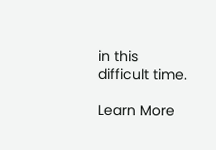in this difficult time.

Learn More